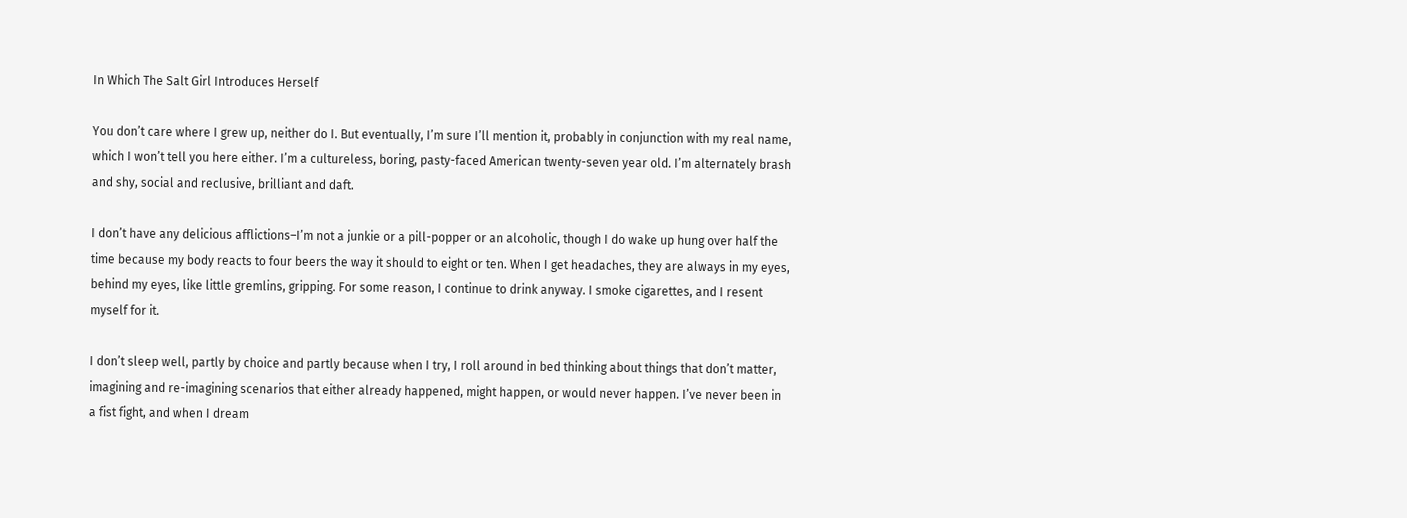In Which The Salt Girl Introduces Herself

You don’t care where I grew up, neither do I. But eventually, I’m sure I’ll mention it, probably in conjunction with my real name, which I won’t tell you here either. I’m a cultureless, boring, pasty-faced American twenty-seven year old. I’m alternately brash and shy, social and reclusive, brilliant and daft.

I don’t have any delicious afflictions–I’m not a junkie or a pill-popper or an alcoholic, though I do wake up hung over half the time because my body reacts to four beers the way it should to eight or ten. When I get headaches, they are always in my eyes, behind my eyes, like little gremlins, gripping. For some reason, I continue to drink anyway. I smoke cigarettes, and I resent myself for it.

I don’t sleep well, partly by choice and partly because when I try, I roll around in bed thinking about things that don’t matter, imagining and re-imagining scenarios that either already happened, might happen, or would never happen. I’ve never been in a fist fight, and when I dream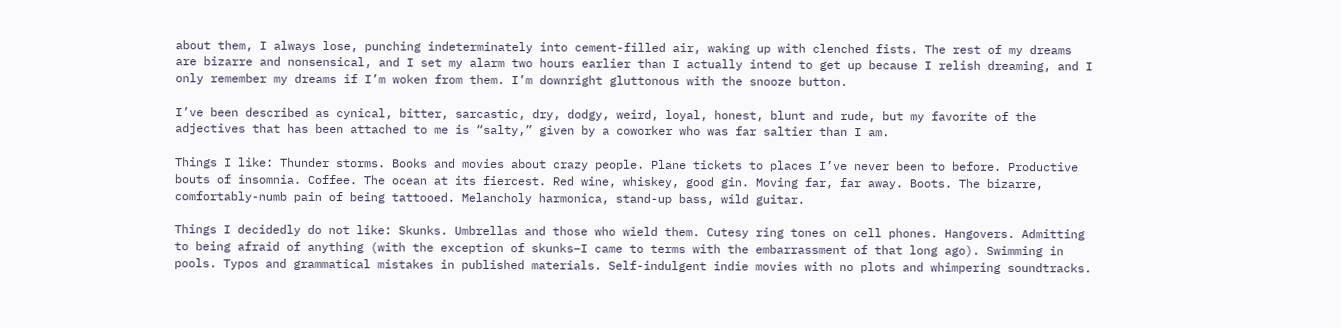about them, I always lose, punching indeterminately into cement-filled air, waking up with clenched fists. The rest of my dreams are bizarre and nonsensical, and I set my alarm two hours earlier than I actually intend to get up because I relish dreaming, and I only remember my dreams if I’m woken from them. I’m downright gluttonous with the snooze button.

I’ve been described as cynical, bitter, sarcastic, dry, dodgy, weird, loyal, honest, blunt and rude, but my favorite of the adjectives that has been attached to me is “salty,” given by a coworker who was far saltier than I am.

Things I like: Thunder storms. Books and movies about crazy people. Plane tickets to places I’ve never been to before. Productive bouts of insomnia. Coffee. The ocean at its fiercest. Red wine, whiskey, good gin. Moving far, far away. Boots. The bizarre, comfortably-numb pain of being tattooed. Melancholy harmonica, stand-up bass, wild guitar.

Things I decidedly do not like: Skunks. Umbrellas and those who wield them. Cutesy ring tones on cell phones. Hangovers. Admitting to being afraid of anything (with the exception of skunks–I came to terms with the embarrassment of that long ago). Swimming in pools. Typos and grammatical mistakes in published materials. Self-indulgent indie movies with no plots and whimpering soundtracks.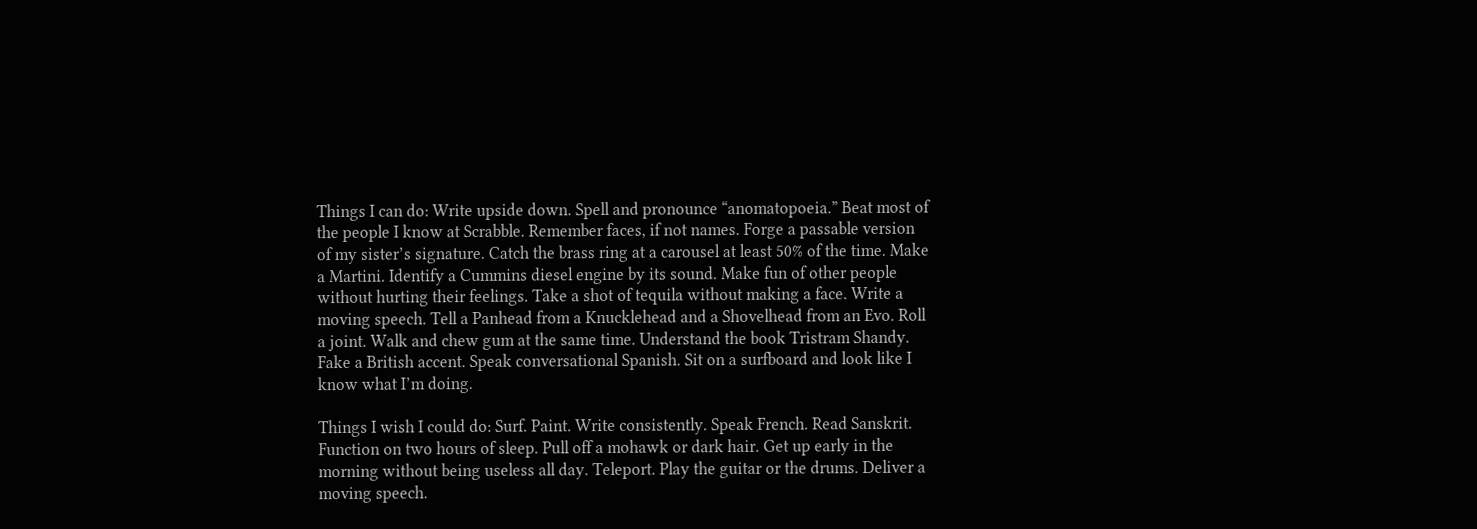Things I can do: Write upside down. Spell and pronounce “anomatopoeia.” Beat most of the people I know at Scrabble. Remember faces, if not names. Forge a passable version of my sister’s signature. Catch the brass ring at a carousel at least 50% of the time. Make a Martini. Identify a Cummins diesel engine by its sound. Make fun of other people without hurting their feelings. Take a shot of tequila without making a face. Write a moving speech. Tell a Panhead from a Knucklehead and a Shovelhead from an Evo. Roll a joint. Walk and chew gum at the same time. Understand the book Tristram Shandy. Fake a British accent. Speak conversational Spanish. Sit on a surfboard and look like I know what I’m doing.

Things I wish I could do: Surf. Paint. Write consistently. Speak French. Read Sanskrit. Function on two hours of sleep. Pull off a mohawk or dark hair. Get up early in the morning without being useless all day. Teleport. Play the guitar or the drums. Deliver a moving speech.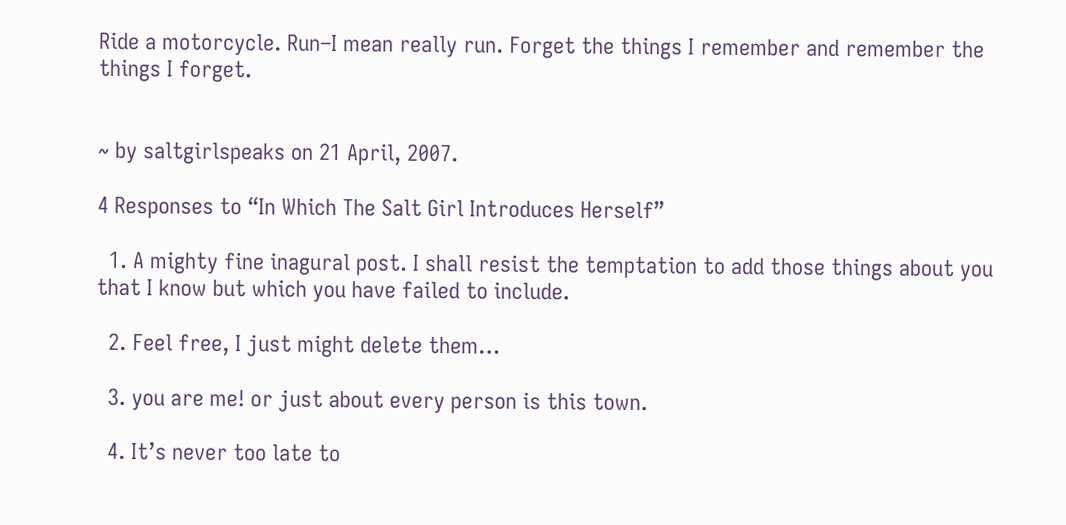Ride a motorcycle. Run–I mean really run. Forget the things I remember and remember the things I forget.


~ by saltgirlspeaks on 21 April, 2007.

4 Responses to “In Which The Salt Girl Introduces Herself”

  1. A mighty fine inagural post. I shall resist the temptation to add those things about you that I know but which you have failed to include.

  2. Feel free, I just might delete them…

  3. you are me! or just about every person is this town.

  4. It’s never too late to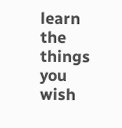learn the things you wish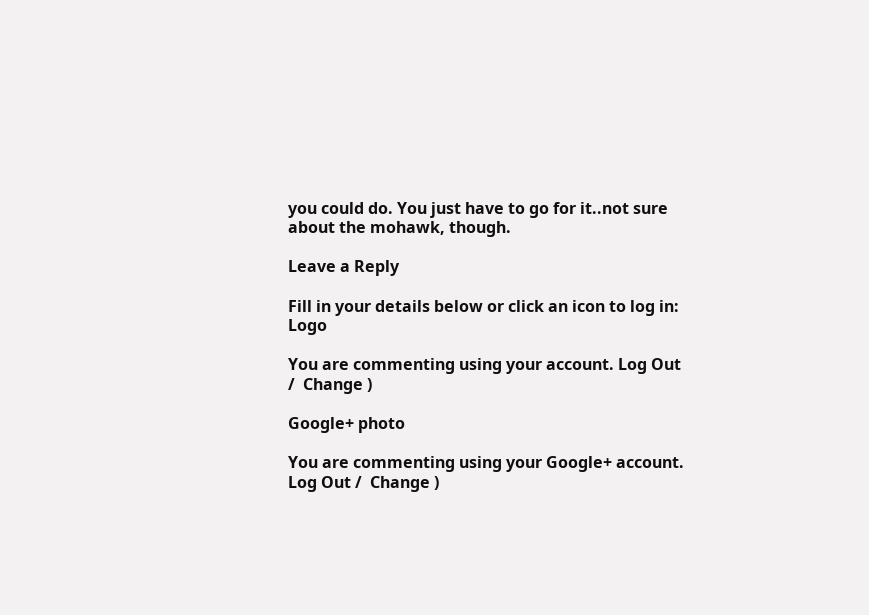you could do. You just have to go for it..not sure about the mohawk, though.

Leave a Reply

Fill in your details below or click an icon to log in: Logo

You are commenting using your account. Log Out /  Change )

Google+ photo

You are commenting using your Google+ account. Log Out /  Change )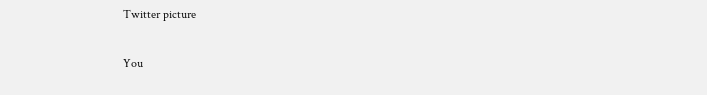Twitter picture

You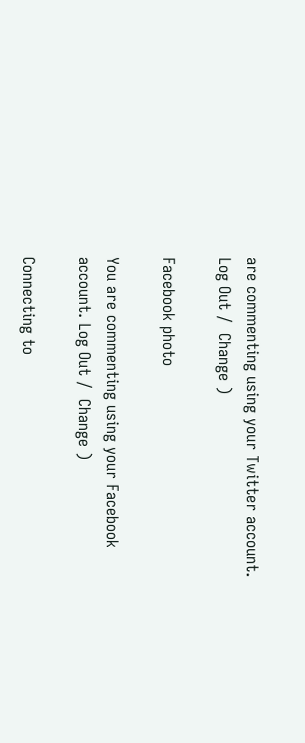are commenting using your Twitter account. Log Out /  Change )

Facebook photo

You are commenting using your Facebook account. Log Out /  Change )

Connecting to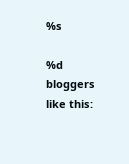%s

%d bloggers like this: